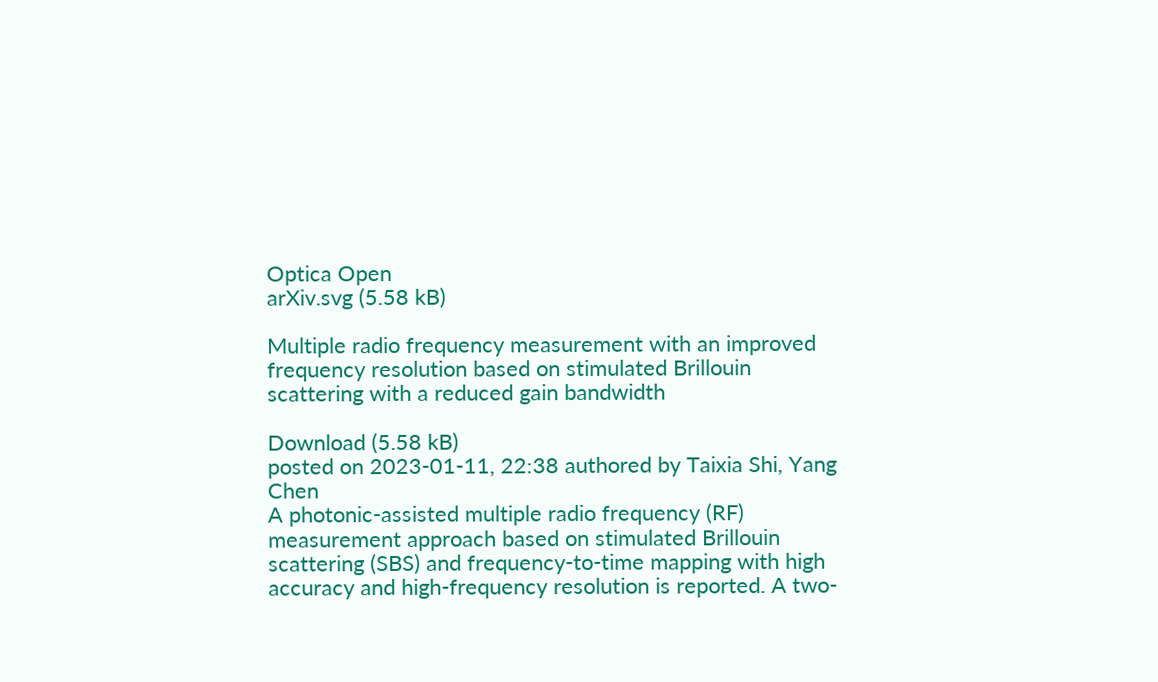Optica Open
arXiv.svg (5.58 kB)

Multiple radio frequency measurement with an improved frequency resolution based on stimulated Brillouin scattering with a reduced gain bandwidth

Download (5.58 kB)
posted on 2023-01-11, 22:38 authored by Taixia Shi, Yang Chen
A photonic-assisted multiple radio frequency (RF) measurement approach based on stimulated Brillouin scattering (SBS) and frequency-to-time mapping with high accuracy and high-frequency resolution is reported. A two-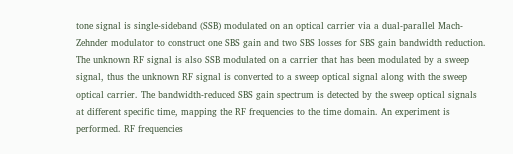tone signal is single-sideband (SSB) modulated on an optical carrier via a dual-parallel Mach-Zehnder modulator to construct one SBS gain and two SBS losses for SBS gain bandwidth reduction. The unknown RF signal is also SSB modulated on a carrier that has been modulated by a sweep signal, thus the unknown RF signal is converted to a sweep optical signal along with the sweep optical carrier. The bandwidth-reduced SBS gain spectrum is detected by the sweep optical signals at different specific time, mapping the RF frequencies to the time domain. An experiment is performed. RF frequencies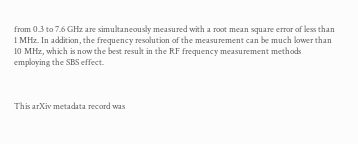from 0.3 to 7.6 GHz are simultaneously measured with a root mean square error of less than 1 MHz. In addition, the frequency resolution of the measurement can be much lower than 10 MHz, which is now the best result in the RF frequency measurement methods employing the SBS effect.



This arXiv metadata record was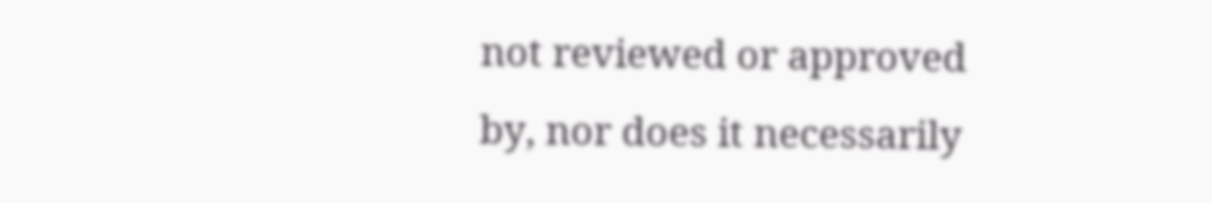not reviewed or approved by, nor does it necessarily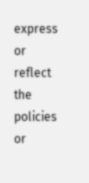express or reflect the policies or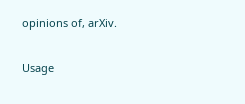opinions of, arXiv.

Usage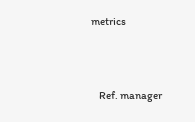metrics



    Ref. manager